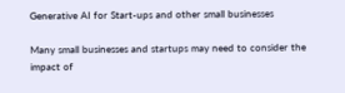Generative AI for Start-ups and other small businesses

Many small businesses and startups may need to consider the impact of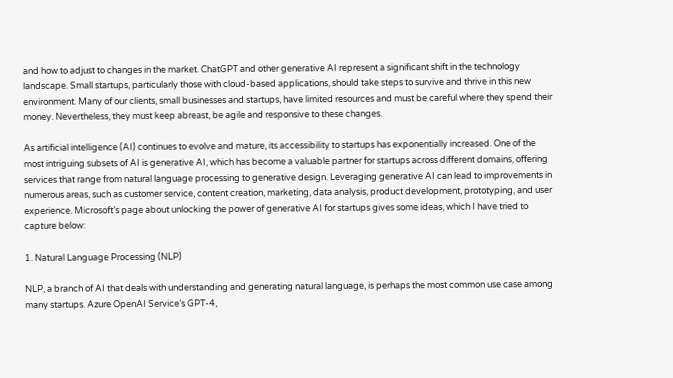and how to adjust to changes in the market. ChatGPT and other generative AI represent a significant shift in the technology landscape. Small startups, particularly those with cloud-based applications, should take steps to survive and thrive in this new environment. Many of our clients, small businesses and startups, have limited resources and must be careful where they spend their money. Nevertheless, they must keep abreast, be agile and responsive to these changes.

As artificial intelligence (AI) continues to evolve and mature, its accessibility to startups has exponentially increased. One of the most intriguing subsets of AI is generative AI, which has become a valuable partner for startups across different domains, offering services that range from natural language processing to generative design. Leveraging generative AI can lead to improvements in numerous areas, such as customer service, content creation, marketing, data analysis, product development, prototyping, and user experience. Microsoft’s page about unlocking the power of generative AI for startups gives some ideas, which I have tried to capture below:

1. Natural Language Processing (NLP)

NLP, a branch of AI that deals with understanding and generating natural language, is perhaps the most common use case among many startups. Azure OpenAI Service’s GPT-4,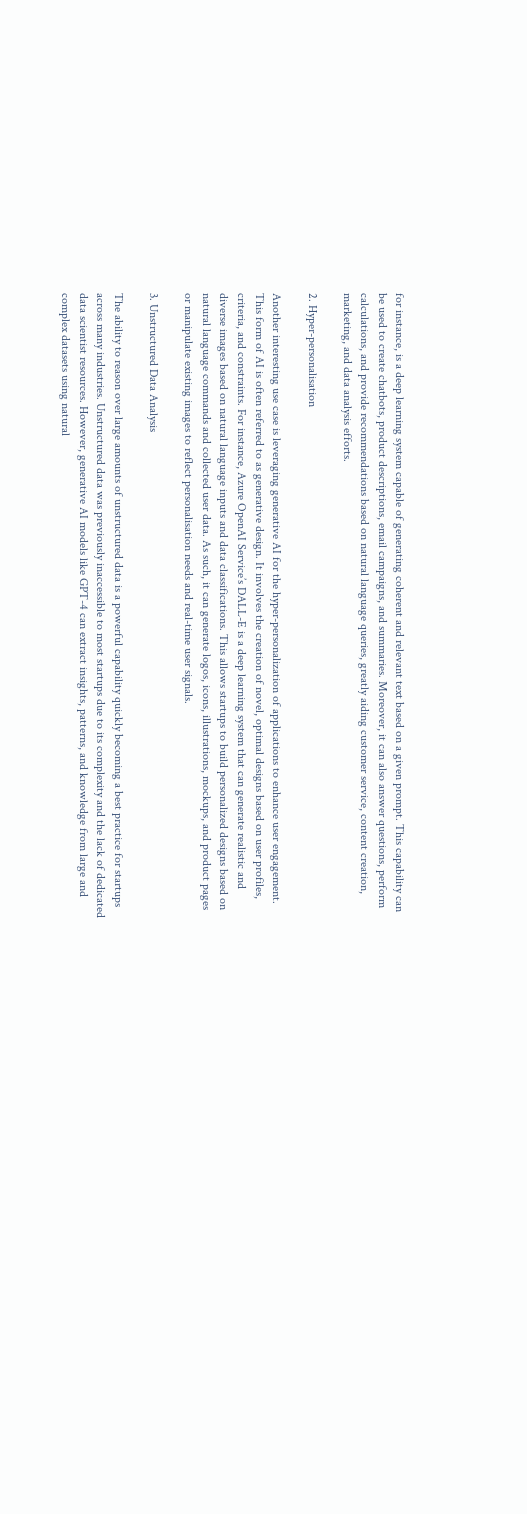for instance, is a deep learning system capable of generating coherent and relevant text based on a given prompt. This capability can be used to create chatbots, product descriptions, email campaigns, and summaries. Moreover, it can also answer questions, perform calculations, and provide recommendations based on natural language queries, greatly aiding customer service, content creation, marketing, and data analysis efforts.

2. Hyper-personalisation

Another interesting use case is leveraging generative AI for the hyper-personalization of applications to enhance user engagement. This form of AI is often referred to as generative design. It involves the creation of novel, optimal designs based on user profiles, criteria, and constraints. For instance, Azure OpenAI Service’s DALL-E is a deep learning system that can generate realistic and diverse images based on natural language inputs and data classifications. This allows startups to build personalized designs based on natural language commands and collected user data. As such, it can generate logos, icons, illustrations, mockups, and product pages or manipulate existing images to reflect personalisation needs and real-time user signals.

3. Unstructured Data Analysis

The ability to reason over large amounts of unstructured data is a powerful capability quickly becoming a best practice for startups across many industries. Unstructured data was previously inaccessible to most startups due to its complexity and the lack of dedicated data scientist resources. However, generative AI models like GPT-4 can extract insights, patterns, and knowledge from large and complex datasets using natural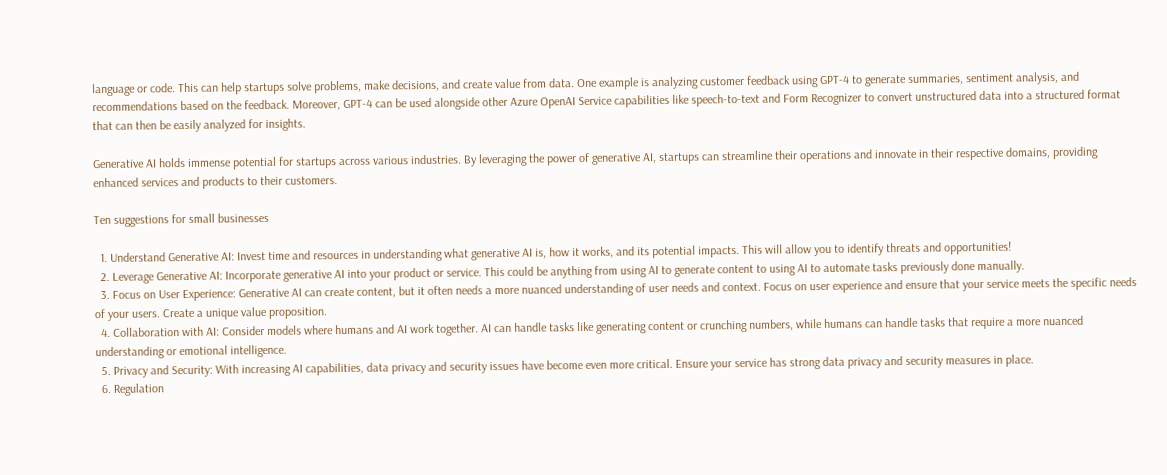language or code. This can help startups solve problems, make decisions, and create value from data. One example is analyzing customer feedback using GPT-4 to generate summaries, sentiment analysis, and recommendations based on the feedback. Moreover, GPT-4 can be used alongside other Azure OpenAI Service capabilities like speech-to-text and Form Recognizer to convert unstructured data into a structured format that can then be easily analyzed for insights.

Generative AI holds immense potential for startups across various industries. By leveraging the power of generative AI, startups can streamline their operations and innovate in their respective domains, providing enhanced services and products to their customers.

Ten suggestions for small businesses

  1. Understand Generative AI: Invest time and resources in understanding what generative AI is, how it works, and its potential impacts. This will allow you to identify threats and opportunities!
  2. Leverage Generative AI: Incorporate generative AI into your product or service. This could be anything from using AI to generate content to using AI to automate tasks previously done manually.
  3. Focus on User Experience: Generative AI can create content, but it often needs a more nuanced understanding of user needs and context. Focus on user experience and ensure that your service meets the specific needs of your users. Create a unique value proposition.
  4. Collaboration with AI: Consider models where humans and AI work together. AI can handle tasks like generating content or crunching numbers, while humans can handle tasks that require a more nuanced understanding or emotional intelligence.
  5. Privacy and Security: With increasing AI capabilities, data privacy and security issues have become even more critical. Ensure your service has strong data privacy and security measures in place.
  6. Regulation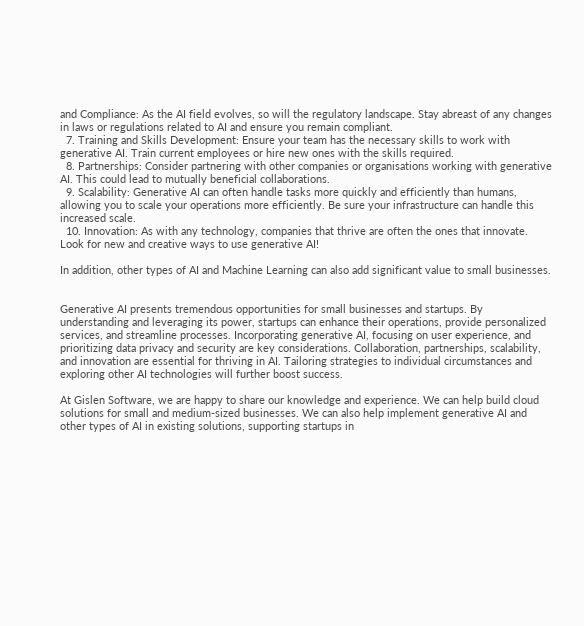and Compliance: As the AI field evolves, so will the regulatory landscape. Stay abreast of any changes in laws or regulations related to AI and ensure you remain compliant.
  7. Training and Skills Development: Ensure your team has the necessary skills to work with generative AI. Train current employees or hire new ones with the skills required.
  8. Partnerships: Consider partnering with other companies or organisations working with generative AI. This could lead to mutually beneficial collaborations.
  9. Scalability: Generative AI can often handle tasks more quickly and efficiently than humans, allowing you to scale your operations more efficiently. Be sure your infrastructure can handle this increased scale.
  10. Innovation: As with any technology, companies that thrive are often the ones that innovate. Look for new and creative ways to use generative AI!

In addition, other types of AI and Machine Learning can also add significant value to small businesses.


Generative AI presents tremendous opportunities for small businesses and startups. By understanding and leveraging its power, startups can enhance their operations, provide personalized services, and streamline processes. Incorporating generative AI, focusing on user experience, and prioritizing data privacy and security are key considerations. Collaboration, partnerships, scalability, and innovation are essential for thriving in AI. Tailoring strategies to individual circumstances and exploring other AI technologies will further boost success.

At Gislen Software, we are happy to share our knowledge and experience. We can help build cloud solutions for small and medium-sized businesses. We can also help implement generative AI and other types of AI in existing solutions, supporting startups in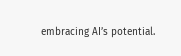embracing AI’s potential.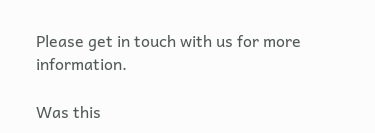Please get in touch with us for more information.

Was this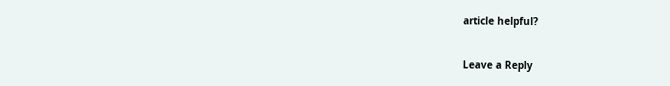article helpful?

Leave a Reply